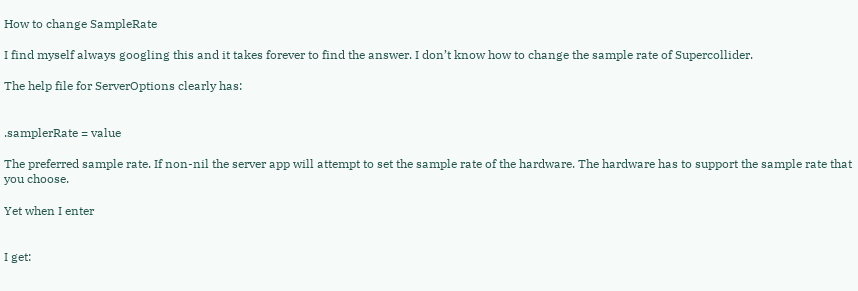How to change SampleRate

I find myself always googling this and it takes forever to find the answer. I don’t know how to change the sample rate of Supercollider.

The help file for ServerOptions clearly has:


.samplerRate = value

The preferred sample rate. If non-nil the server app will attempt to set the sample rate of the hardware. The hardware has to support the sample rate that you choose.

Yet when I enter


I get: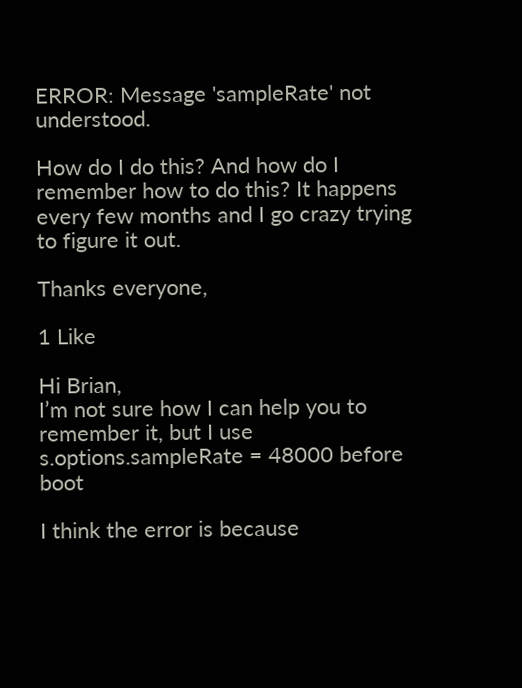ERROR: Message 'sampleRate' not understood.

How do I do this? And how do I remember how to do this? It happens every few months and I go crazy trying to figure it out.

Thanks everyone,

1 Like

Hi Brian,
I’m not sure how I can help you to remember it, but I use
s.options.sampleRate = 48000 before boot

I think the error is because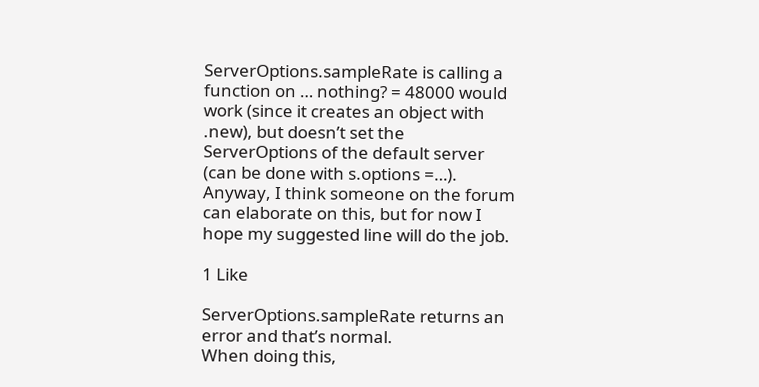ServerOptions.sampleRate is calling a function on … nothing? = 48000 would work (since it creates an object with .new), but doesn’t set the ServerOptions of the default server (can be done with s.options =…).
Anyway, I think someone on the forum can elaborate on this, but for now I hope my suggested line will do the job.

1 Like

ServerOptions.sampleRate returns an error and that’s normal.
When doing this,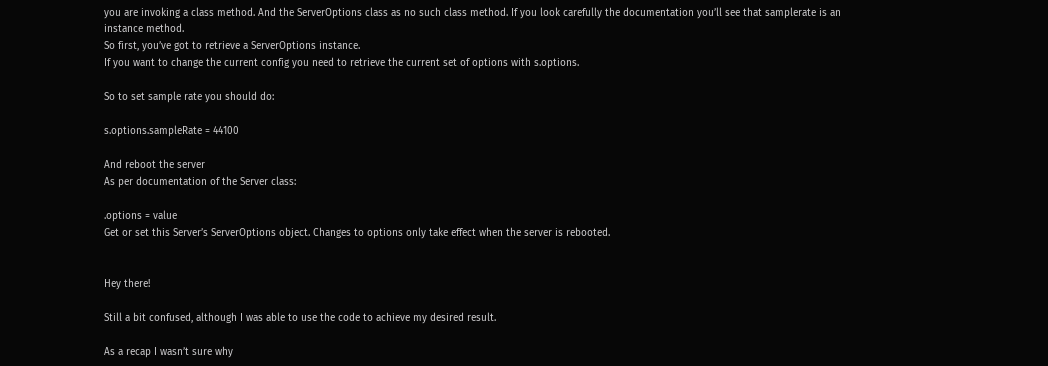you are invoking a class method. And the ServerOptions class as no such class method. If you look carefully the documentation you’ll see that samplerate is an instance method.
So first, you’ve got to retrieve a ServerOptions instance.
If you want to change the current config you need to retrieve the current set of options with s.options.

So to set sample rate you should do:

s.options.sampleRate = 44100

And reboot the server
As per documentation of the Server class:

.options = value
Get or set this Server’s ServerOptions object. Changes to options only take effect when the server is rebooted.


Hey there!

Still a bit confused, although I was able to use the code to achieve my desired result.

As a recap I wasn’t sure why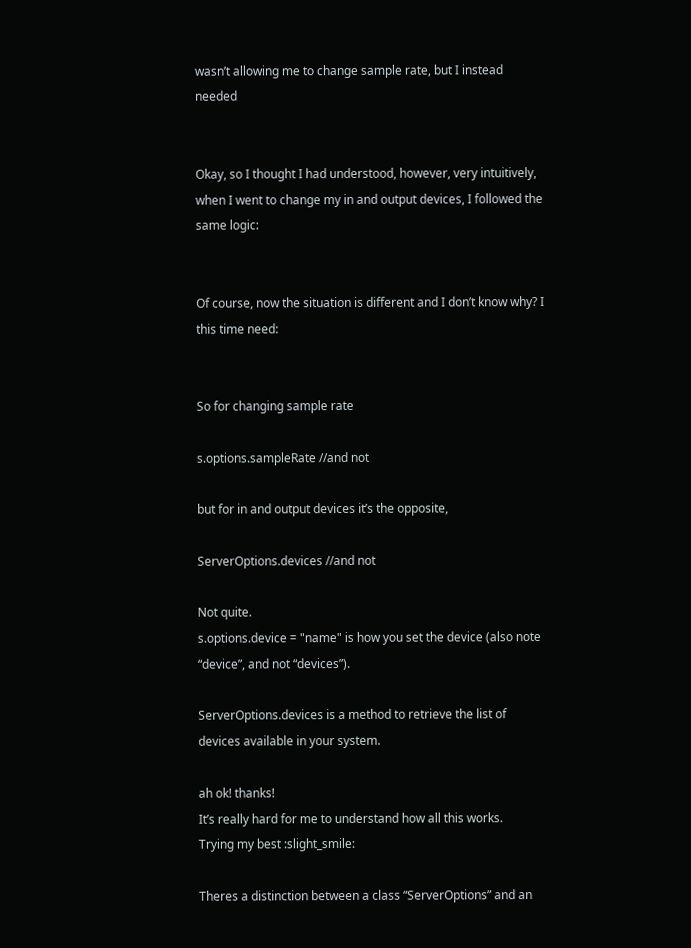wasn’t allowing me to change sample rate, but I instead needed


Okay, so I thought I had understood, however, very intuitively, when I went to change my in and output devices, I followed the same logic:


Of course, now the situation is different and I don’t know why? I this time need:


So for changing sample rate

s.options.sampleRate //and not

but for in and output devices it’s the opposite,

ServerOptions.devices //and not

Not quite.
s.options.device = "name" is how you set the device (also note “device”, and not “devices”).

ServerOptions.devices is a method to retrieve the list of devices available in your system.

ah ok! thanks!
It’s really hard for me to understand how all this works.
Trying my best :slight_smile:

Theres a distinction between a class “ServerOptions” and an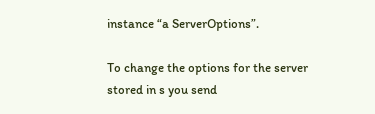instance “a ServerOptions”.

To change the options for the server stored in s you send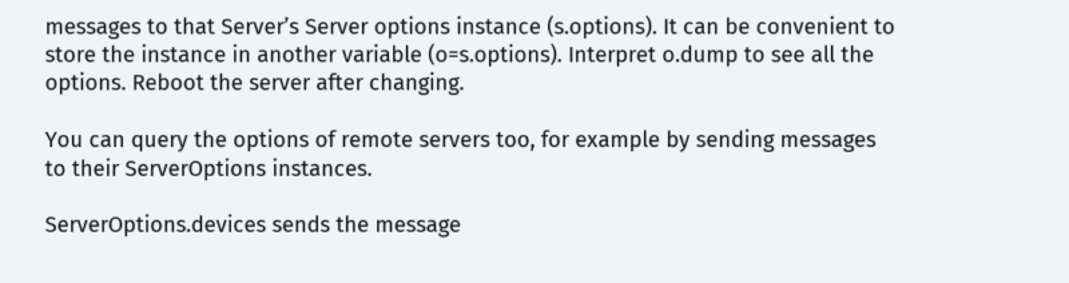messages to that Server’s Server options instance (s.options). It can be convenient to store the instance in another variable (o=s.options). Interpret o.dump to see all the options. Reboot the server after changing.

You can query the options of remote servers too, for example by sending messages to their ServerOptions instances.

ServerOptions.devices sends the message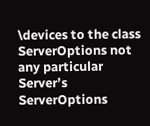\devices to the class ServerOptions not any particular Server’s ServerOptions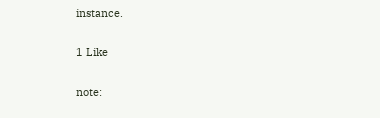instance.

1 Like

note: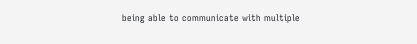being able to communicate with multiple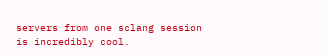servers from one sclang session is incredibly cool.